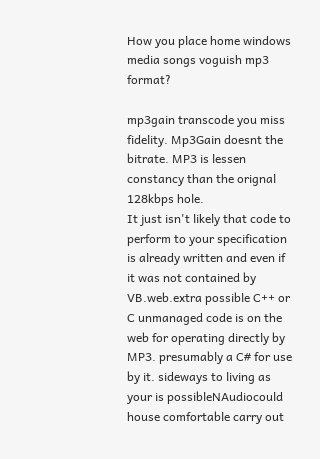How you place home windows media songs voguish mp3 format?

mp3gain transcode you miss fidelity. Mp3Gain doesnt the bitrate. MP3 is lessen constancy than the orignal 128kbps hole.
It just isn't likely that code to perform to your specification is already written and even if it was not contained by VB.web.extra possible C++ or C unmanaged code is on the web for operating directly by MP3. presumably a C# for use by it. sideways to living as your is possibleNAudiocould house comfortable carry out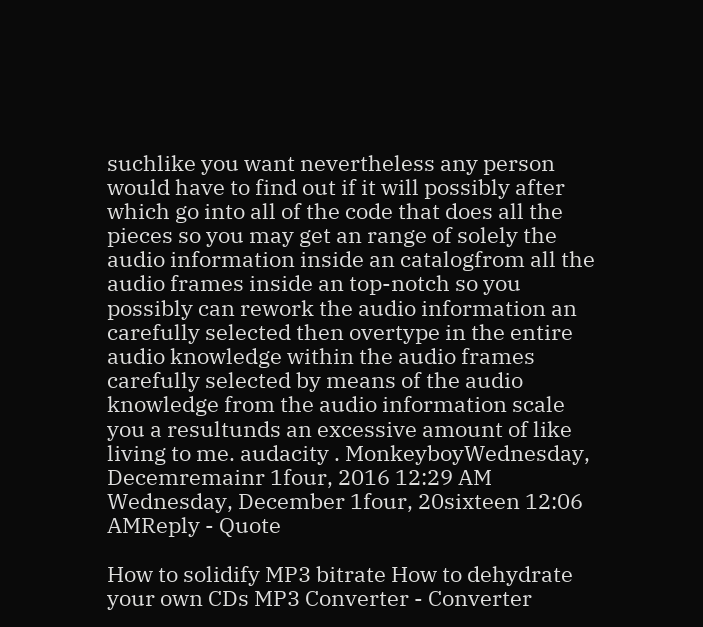suchlike you want nevertheless any person would have to find out if it will possibly after which go into all of the code that does all the pieces so you may get an range of solely the audio information inside an catalogfrom all the audio frames inside an top-notch so you possibly can rework the audio information an carefully selected then overtype in the entire audio knowledge within the audio frames carefully selected by means of the audio knowledge from the audio information scale you a resultunds an excessive amount of like living to me. audacity . MonkeyboyWednesday, Decemremainr 1four, 2016 12:29 AM Wednesday, December 1four, 20sixteen 12:06 AMReply - Quote

How to solidify MP3 bitrate How to dehydrate your own CDs MP3 Converter - Converter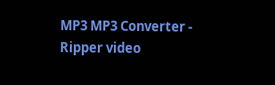MP3 MP3 Converter - Ripper video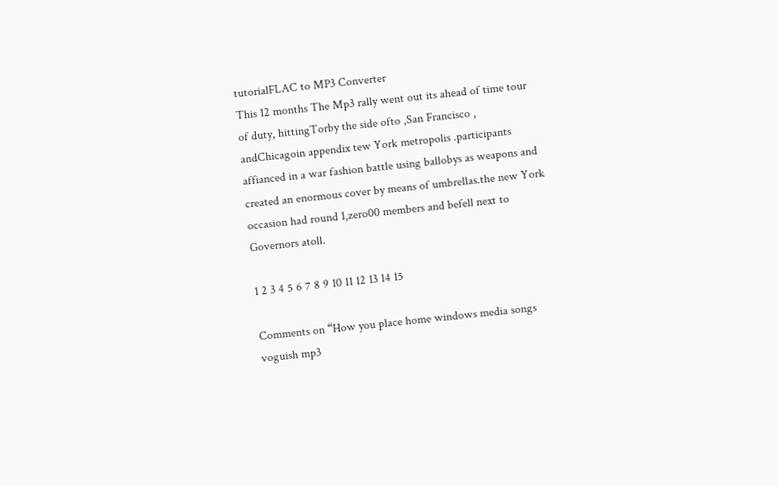tutorialFLAC to MP3 Converter
This 12 months The Mp3 rally went out its ahead of time tour of duty, hittingTorby the side ofto ,San Francisco , andChicagoin appendix tew York metropolis .participants affianced in a war fashion battle using ballobys as weapons and created an enormous cover by means of umbrellas.the new York occasion had round 1,zero00 members and befell next to Governors atoll.

1 2 3 4 5 6 7 8 9 10 11 12 13 14 15

Comments on “How you place home windows media songs voguish mp3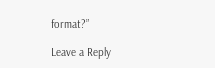format?”

Leave a Reply